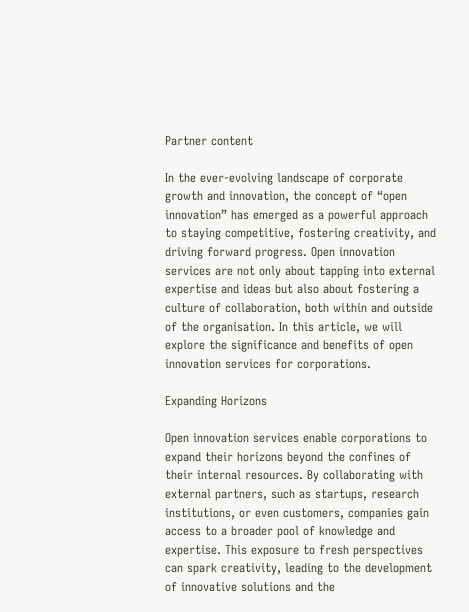Partner content

In the ever-evolving landscape of corporate growth and innovation, the concept of “open innovation” has emerged as a powerful approach to staying competitive, fostering creativity, and driving forward progress. Open innovation services are not only about tapping into external expertise and ideas but also about fostering a culture of collaboration, both within and outside of the organisation. In this article, we will explore the significance and benefits of open innovation services for corporations.

Expanding Horizons

Open innovation services enable corporations to expand their horizons beyond the confines of their internal resources. By collaborating with external partners, such as startups, research institutions, or even customers, companies gain access to a broader pool of knowledge and expertise. This exposure to fresh perspectives can spark creativity, leading to the development of innovative solutions and the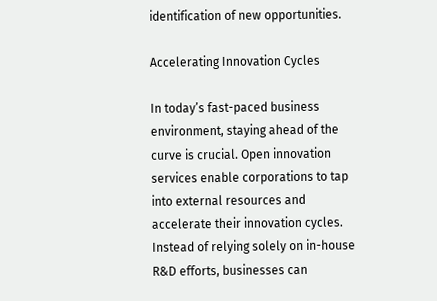identification of new opportunities.

Accelerating Innovation Cycles

In today’s fast-paced business environment, staying ahead of the curve is crucial. Open innovation services enable corporations to tap into external resources and accelerate their innovation cycles. Instead of relying solely on in-house R&D efforts, businesses can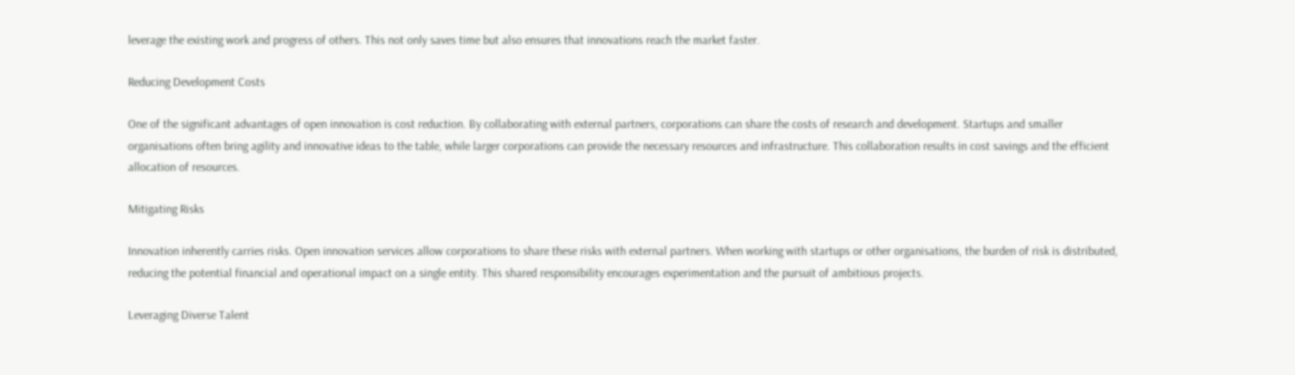leverage the existing work and progress of others. This not only saves time but also ensures that innovations reach the market faster.

Reducing Development Costs

One of the significant advantages of open innovation is cost reduction. By collaborating with external partners, corporations can share the costs of research and development. Startups and smaller organisations often bring agility and innovative ideas to the table, while larger corporations can provide the necessary resources and infrastructure. This collaboration results in cost savings and the efficient allocation of resources.

Mitigating Risks

Innovation inherently carries risks. Open innovation services allow corporations to share these risks with external partners. When working with startups or other organisations, the burden of risk is distributed, reducing the potential financial and operational impact on a single entity. This shared responsibility encourages experimentation and the pursuit of ambitious projects.

Leveraging Diverse Talent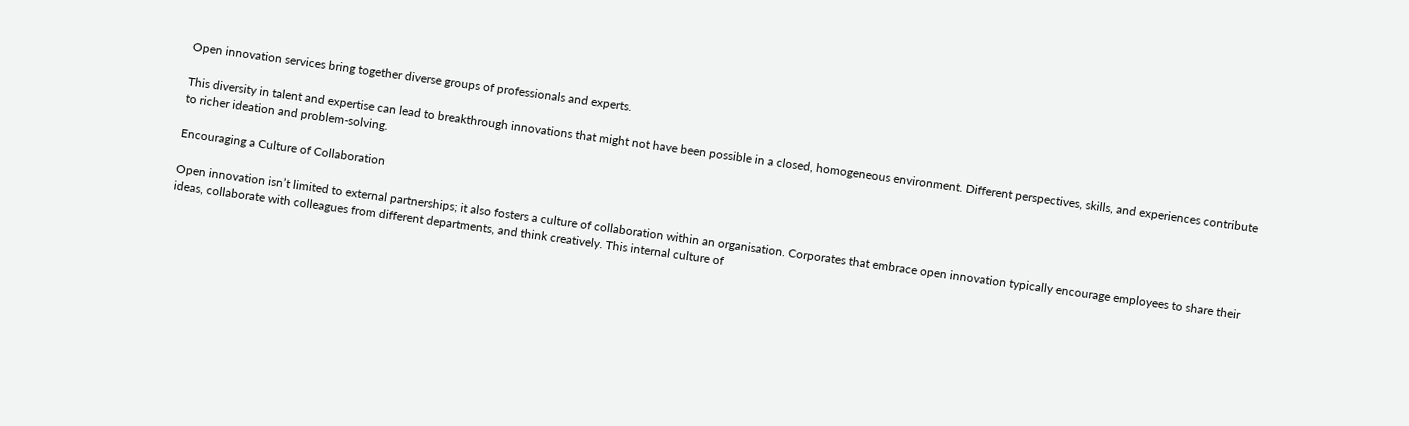Open innovation services bring together diverse groups of professionals and experts.

This diversity in talent and expertise can lead to breakthrough innovations that might not have been possible in a closed, homogeneous environment. Different perspectives, skills, and experiences contribute to richer ideation and problem-solving.

Encouraging a Culture of Collaboration

Open innovation isn’t limited to external partnerships; it also fosters a culture of collaboration within an organisation. Corporates that embrace open innovation typically encourage employees to share their ideas, collaborate with colleagues from different departments, and think creatively. This internal culture of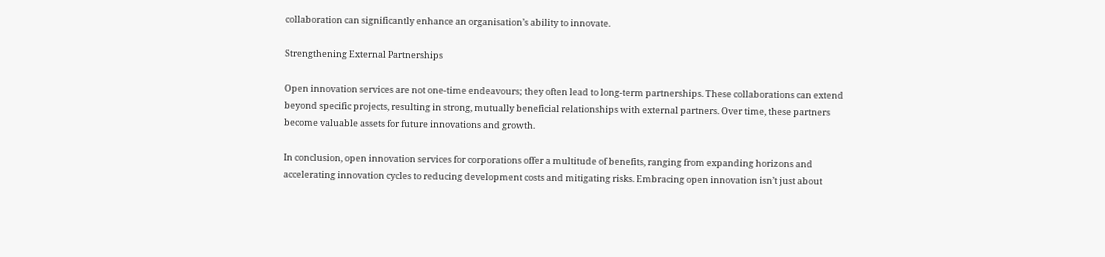collaboration can significantly enhance an organisation’s ability to innovate.

Strengthening External Partnerships

Open innovation services are not one-time endeavours; they often lead to long-term partnerships. These collaborations can extend beyond specific projects, resulting in strong, mutually beneficial relationships with external partners. Over time, these partners become valuable assets for future innovations and growth.

In conclusion, open innovation services for corporations offer a multitude of benefits, ranging from expanding horizons and accelerating innovation cycles to reducing development costs and mitigating risks. Embracing open innovation isn’t just about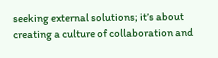seeking external solutions; it’s about creating a culture of collaboration and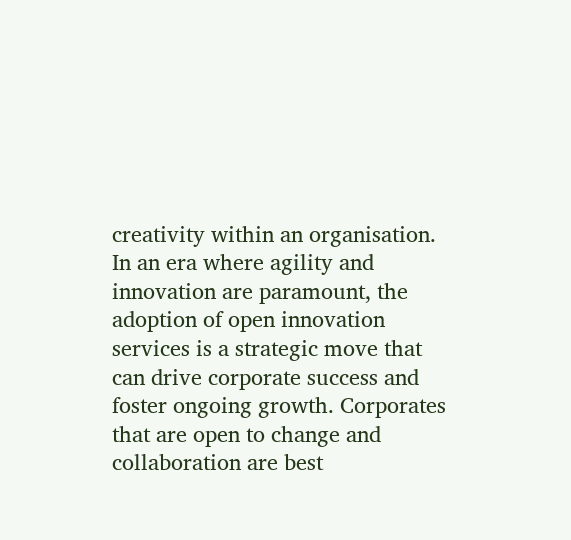creativity within an organisation. In an era where agility and innovation are paramount, the adoption of open innovation services is a strategic move that can drive corporate success and foster ongoing growth. Corporates that are open to change and collaboration are best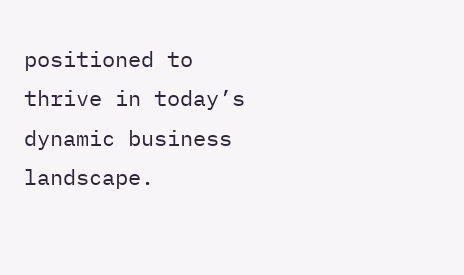positioned to thrive in today’s dynamic business landscape.